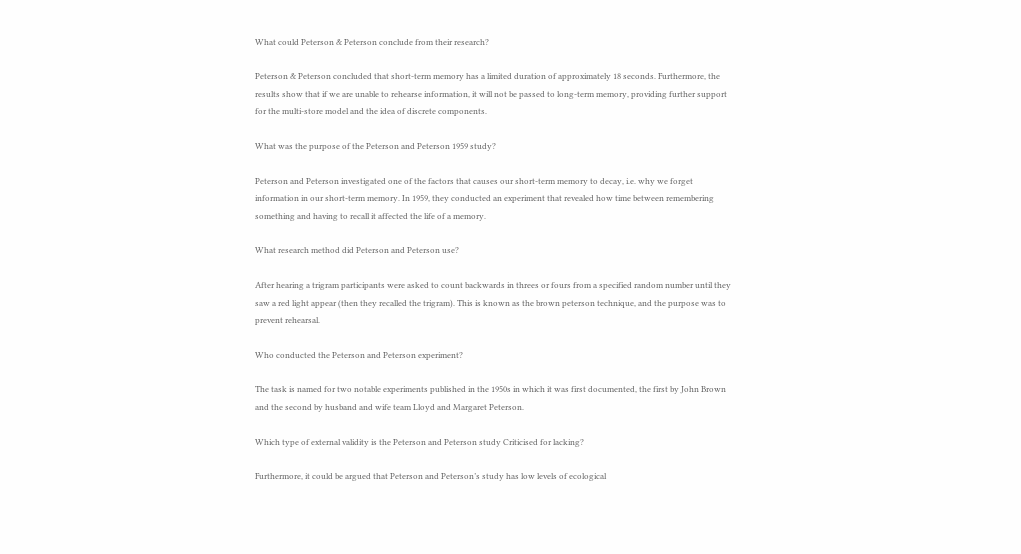What could Peterson & Peterson conclude from their research?

Peterson & Peterson concluded that short-term memory has a limited duration of approximately 18 seconds. Furthermore, the results show that if we are unable to rehearse information, it will not be passed to long-term memory, providing further support for the multi-store model and the idea of discrete components.

What was the purpose of the Peterson and Peterson 1959 study?

Peterson and Peterson investigated one of the factors that causes our short-term memory to decay, i.e. why we forget information in our short-term memory. In 1959, they conducted an experiment that revealed how time between remembering something and having to recall it affected the life of a memory.

What research method did Peterson and Peterson use?

After hearing a trigram participants were asked to count backwards in threes or fours from a specified random number until they saw a red light appear (then they recalled the trigram). This is known as the brown peterson technique, and the purpose was to prevent rehearsal.

Who conducted the Peterson and Peterson experiment?

The task is named for two notable experiments published in the 1950s in which it was first documented, the first by John Brown and the second by husband and wife team Lloyd and Margaret Peterson.

Which type of external validity is the Peterson and Peterson study Criticised for lacking?

Furthermore, it could be argued that Peterson and Peterson’s study has low levels of ecological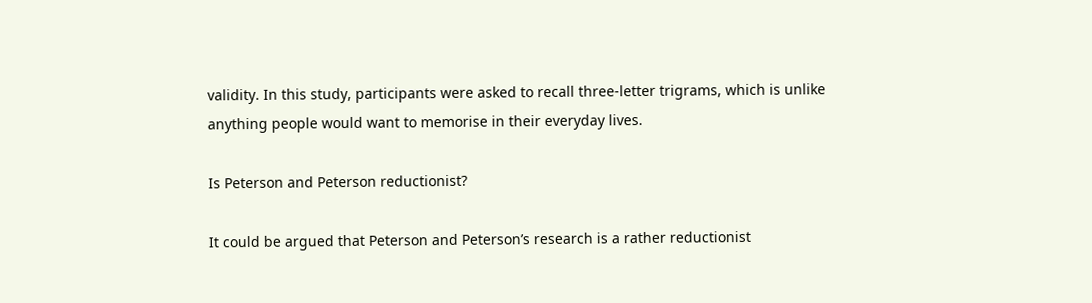validity. In this study, participants were asked to recall three-letter trigrams, which is unlike anything people would want to memorise in their everyday lives.

Is Peterson and Peterson reductionist?

It could be argued that Peterson and Peterson’s research is a rather reductionist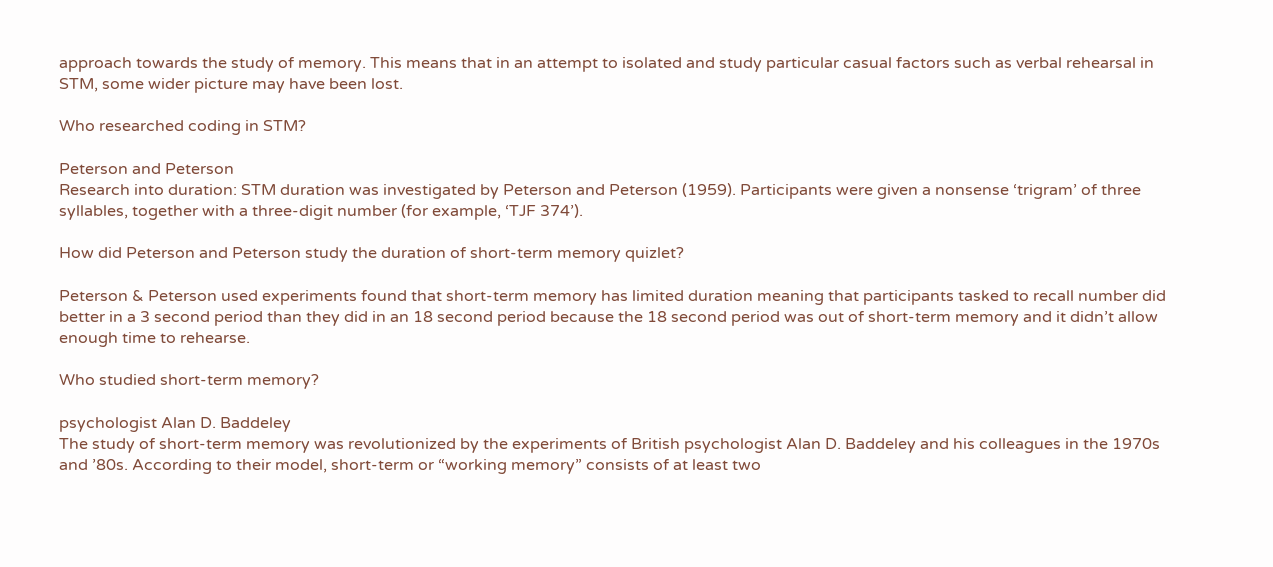approach towards the study of memory. This means that in an attempt to isolated and study particular casual factors such as verbal rehearsal in STM, some wider picture may have been lost.

Who researched coding in STM?

Peterson and Peterson
Research into duration: STM duration was investigated by Peterson and Peterson (1959). Participants were given a nonsense ‘trigram’ of three syllables, together with a three-digit number (for example, ‘TJF 374’).

How did Peterson and Peterson study the duration of short-term memory quizlet?

Peterson & Peterson used experiments found that short-term memory has limited duration meaning that participants tasked to recall number did better in a 3 second period than they did in an 18 second period because the 18 second period was out of short-term memory and it didn’t allow enough time to rehearse.

Who studied short-term memory?

psychologist Alan D. Baddeley
The study of short-term memory was revolutionized by the experiments of British psychologist Alan D. Baddeley and his colleagues in the 1970s and ’80s. According to their model, short-term or “working memory” consists of at least two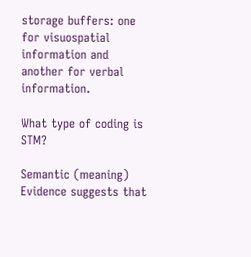storage buffers: one for visuospatial information and another for verbal information.

What type of coding is STM?

Semantic (meaning) Evidence suggests that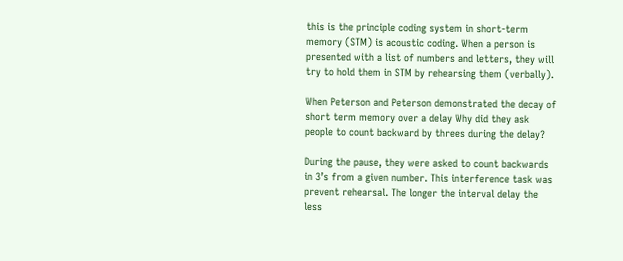this is the principle coding system in short-term memory (STM) is acoustic coding. When a person is presented with a list of numbers and letters, they will try to hold them in STM by rehearsing them (verbally).

When Peterson and Peterson demonstrated the decay of short term memory over a delay Why did they ask people to count backward by threes during the delay?

During the pause, they were asked to count backwards in 3’s from a given number. This interference task was prevent rehearsal. The longer the interval delay the less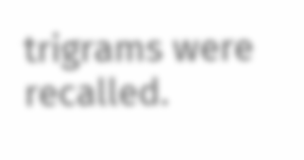trigrams were recalled.